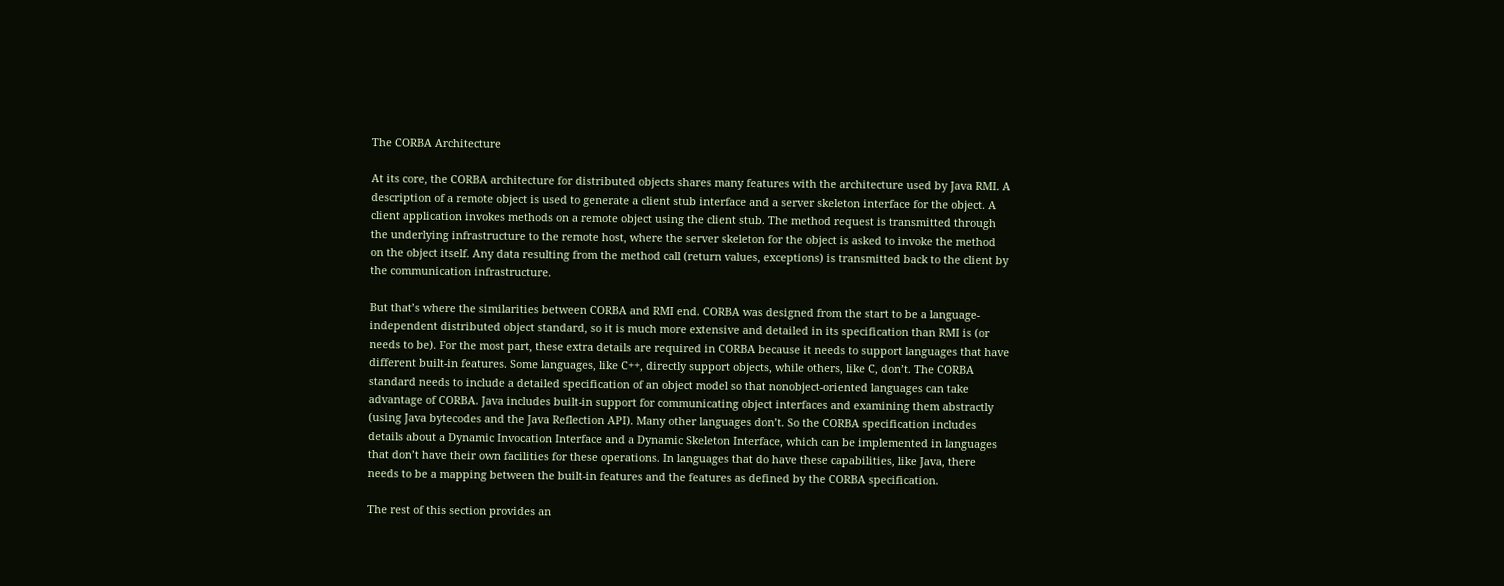The CORBA Architecture

At its core, the CORBA architecture for distributed objects shares many features with the architecture used by Java RMI. A description of a remote object is used to generate a client stub interface and a server skeleton interface for the object. A client application invokes methods on a remote object using the client stub. The method request is transmitted through the underlying infrastructure to the remote host, where the server skeleton for the object is asked to invoke the method on the object itself. Any data resulting from the method call (return values, exceptions) is transmitted back to the client by the communication infrastructure.

But that’s where the similarities between CORBA and RMI end. CORBA was designed from the start to be a language-independent distributed object standard, so it is much more extensive and detailed in its specification than RMI is (or needs to be). For the most part, these extra details are required in CORBA because it needs to support languages that have different built-in features. Some languages, like C++, directly support objects, while others, like C, don’t. The CORBA standard needs to include a detailed specification of an object model so that nonobject-oriented languages can take advantage of CORBA. Java includes built-in support for communicating object interfaces and examining them abstractly (using Java bytecodes and the Java Reflection API). Many other languages don’t. So the CORBA specification includes details about a Dynamic Invocation Interface and a Dynamic Skeleton Interface, which can be implemented in languages that don’t have their own facilities for these operations. In languages that do have these capabilities, like Java, there needs to be a mapping between the built-in features and the features as defined by the CORBA specification.

The rest of this section provides an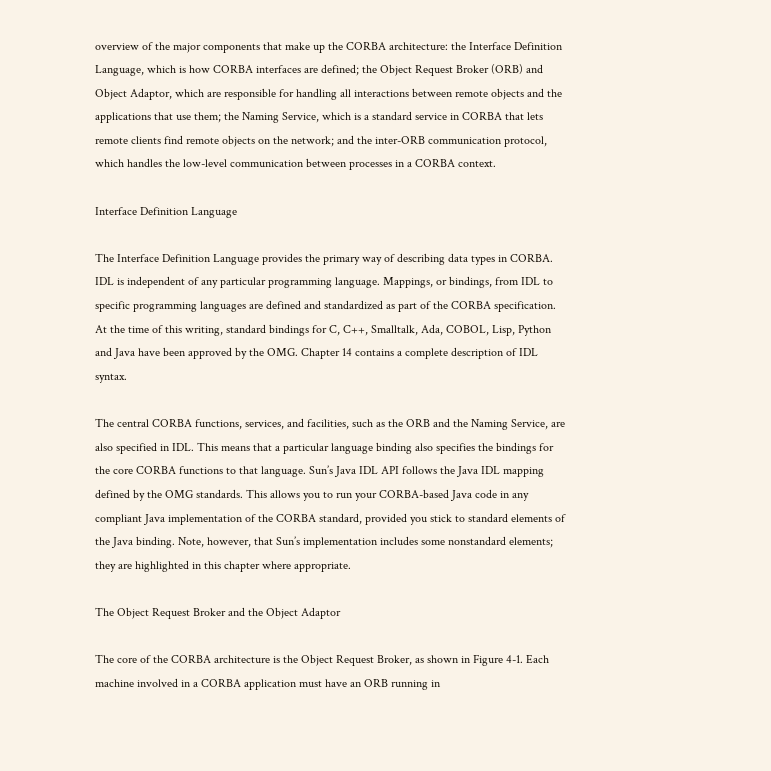overview of the major components that make up the CORBA architecture: the Interface Definition Language, which is how CORBA interfaces are defined; the Object Request Broker (ORB) and Object Adaptor, which are responsible for handling all interactions between remote objects and the applications that use them; the Naming Service, which is a standard service in CORBA that lets remote clients find remote objects on the network; and the inter-ORB communication protocol, which handles the low-level communication between processes in a CORBA context.

Interface Definition Language

The Interface Definition Language provides the primary way of describing data types in CORBA. IDL is independent of any particular programming language. Mappings, or bindings, from IDL to specific programming languages are defined and standardized as part of the CORBA specification. At the time of this writing, standard bindings for C, C++, Smalltalk, Ada, COBOL, Lisp, Python and Java have been approved by the OMG. Chapter 14 contains a complete description of IDL syntax.

The central CORBA functions, services, and facilities, such as the ORB and the Naming Service, are also specified in IDL. This means that a particular language binding also specifies the bindings for the core CORBA functions to that language. Sun’s Java IDL API follows the Java IDL mapping defined by the OMG standards. This allows you to run your CORBA-based Java code in any compliant Java implementation of the CORBA standard, provided you stick to standard elements of the Java binding. Note, however, that Sun’s implementation includes some nonstandard elements; they are highlighted in this chapter where appropriate.

The Object Request Broker and the Object Adaptor

The core of the CORBA architecture is the Object Request Broker, as shown in Figure 4-1. Each machine involved in a CORBA application must have an ORB running in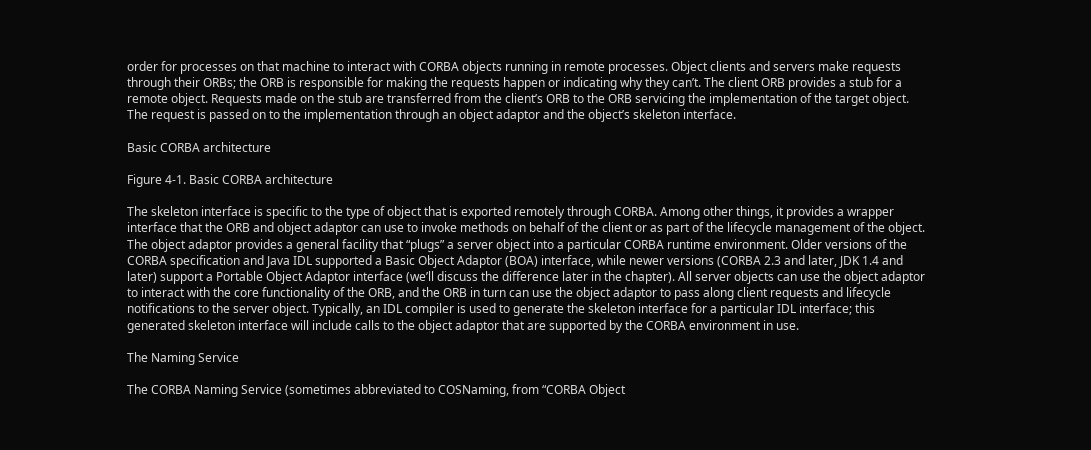order for processes on that machine to interact with CORBA objects running in remote processes. Object clients and servers make requests through their ORBs; the ORB is responsible for making the requests happen or indicating why they can’t. The client ORB provides a stub for a remote object. Requests made on the stub are transferred from the client’s ORB to the ORB servicing the implementation of the target object. The request is passed on to the implementation through an object adaptor and the object’s skeleton interface.

Basic CORBA architecture

Figure 4-1. Basic CORBA architecture

The skeleton interface is specific to the type of object that is exported remotely through CORBA. Among other things, it provides a wrapper interface that the ORB and object adaptor can use to invoke methods on behalf of the client or as part of the lifecycle management of the object. The object adaptor provides a general facility that “plugs” a server object into a particular CORBA runtime environment. Older versions of the CORBA specification and Java IDL supported a Basic Object Adaptor (BOA) interface, while newer versions (CORBA 2.3 and later, JDK 1.4 and later) support a Portable Object Adaptor interface (we’ll discuss the difference later in the chapter). All server objects can use the object adaptor to interact with the core functionality of the ORB, and the ORB in turn can use the object adaptor to pass along client requests and lifecycle notifications to the server object. Typically, an IDL compiler is used to generate the skeleton interface for a particular IDL interface; this generated skeleton interface will include calls to the object adaptor that are supported by the CORBA environment in use.

The Naming Service

The CORBA Naming Service (sometimes abbreviated to COSNaming, from “CORBA Object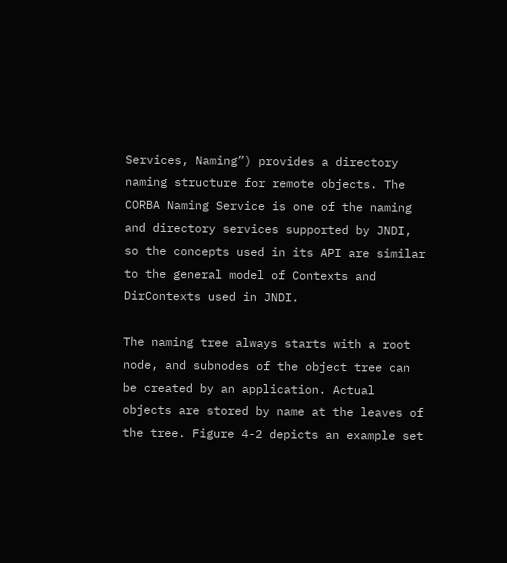Services, Naming”) provides a directory naming structure for remote objects. The CORBA Naming Service is one of the naming and directory services supported by JNDI, so the concepts used in its API are similar to the general model of Contexts and DirContexts used in JNDI.

The naming tree always starts with a root node, and subnodes of the object tree can be created by an application. Actual objects are stored by name at the leaves of the tree. Figure 4-2 depicts an example set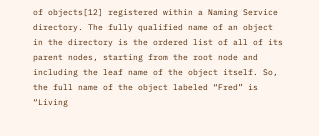of objects[12] registered within a Naming Service directory. The fully qualified name of an object in the directory is the ordered list of all of its parent nodes, starting from the root node and including the leaf name of the object itself. So, the full name of the object labeled “Fred” is “Living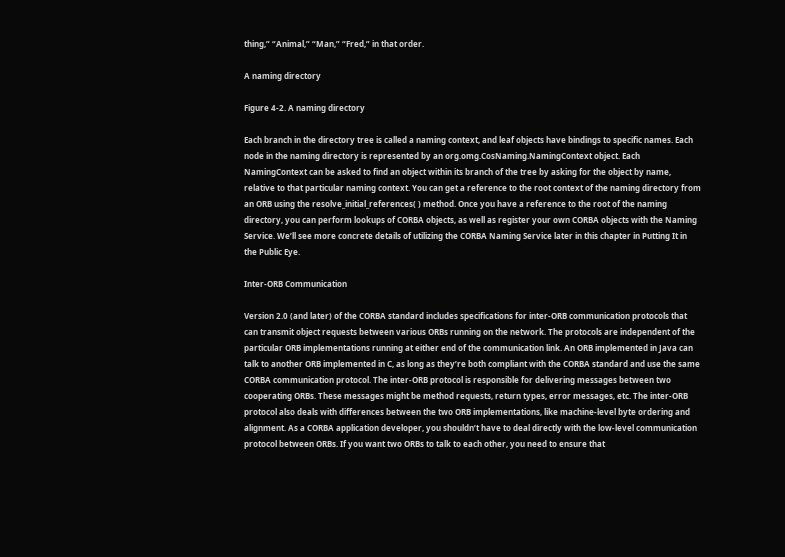thing,” “Animal,” “Man,” “Fred,” in that order.

A naming directory

Figure 4-2. A naming directory

Each branch in the directory tree is called a naming context, and leaf objects have bindings to specific names. Each node in the naming directory is represented by an org.omg.CosNaming.NamingContext object. Each NamingContext can be asked to find an object within its branch of the tree by asking for the object by name, relative to that particular naming context. You can get a reference to the root context of the naming directory from an ORB using the resolve_initial_references( ) method. Once you have a reference to the root of the naming directory, you can perform lookups of CORBA objects, as well as register your own CORBA objects with the Naming Service. We’ll see more concrete details of utilizing the CORBA Naming Service later in this chapter in Putting It in the Public Eye.

Inter-ORB Communication

Version 2.0 (and later) of the CORBA standard includes specifications for inter-ORB communication protocols that can transmit object requests between various ORBs running on the network. The protocols are independent of the particular ORB implementations running at either end of the communication link. An ORB implemented in Java can talk to another ORB implemented in C, as long as they’re both compliant with the CORBA standard and use the same CORBA communication protocol. The inter-ORB protocol is responsible for delivering messages between two cooperating ORBs. These messages might be method requests, return types, error messages, etc. The inter-ORB protocol also deals with differences between the two ORB implementations, like machine-level byte ordering and alignment. As a CORBA application developer, you shouldn’t have to deal directly with the low-level communication protocol between ORBs. If you want two ORBs to talk to each other, you need to ensure that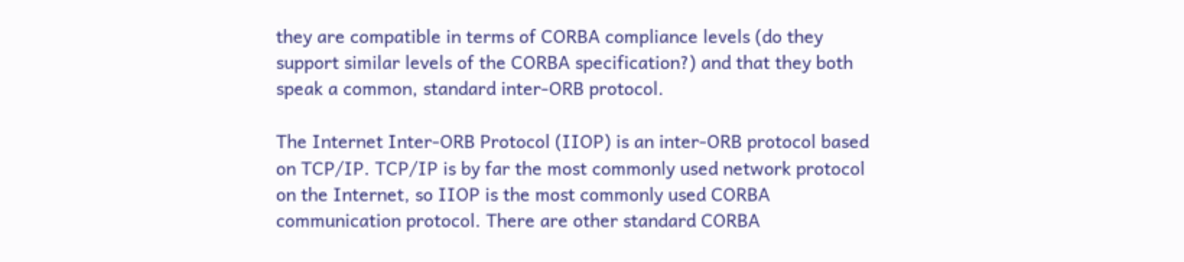they are compatible in terms of CORBA compliance levels (do they support similar levels of the CORBA specification?) and that they both speak a common, standard inter-ORB protocol.

The Internet Inter-ORB Protocol (IIOP) is an inter-ORB protocol based on TCP/IP. TCP/IP is by far the most commonly used network protocol on the Internet, so IIOP is the most commonly used CORBA communication protocol. There are other standard CORBA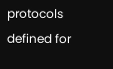protocols defined for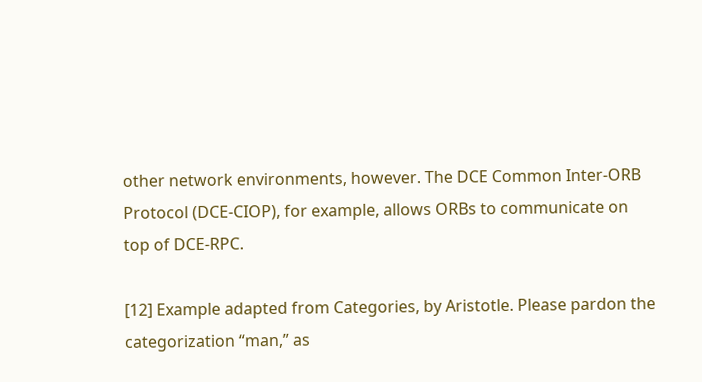other network environments, however. The DCE Common Inter-ORB Protocol (DCE-CIOP), for example, allows ORBs to communicate on top of DCE-RPC.

[12] Example adapted from Categories, by Aristotle. Please pardon the categorization “man,” as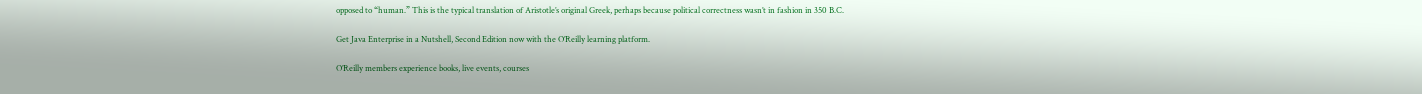opposed to “human.” This is the typical translation of Aristotle’s original Greek, perhaps because political correctness wasn’t in fashion in 350 B.C.

Get Java Enterprise in a Nutshell, Second Edition now with the O’Reilly learning platform.

O’Reilly members experience books, live events, courses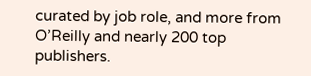curated by job role, and more from O’Reilly and nearly 200 top publishers.